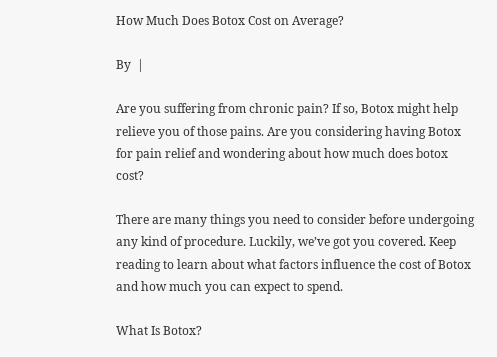How Much Does Botox Cost on Average?

By  |

Are you suffering from chronic pain? If so, Botox might help relieve you of those pains. Are you considering having Botox for pain relief and wondering about how much does botox cost?

There are many things you need to consider before undergoing any kind of procedure. Luckily, we’ve got you covered. Keep reading to learn about what factors influence the cost of Botox and how much you can expect to spend.

What Is Botox?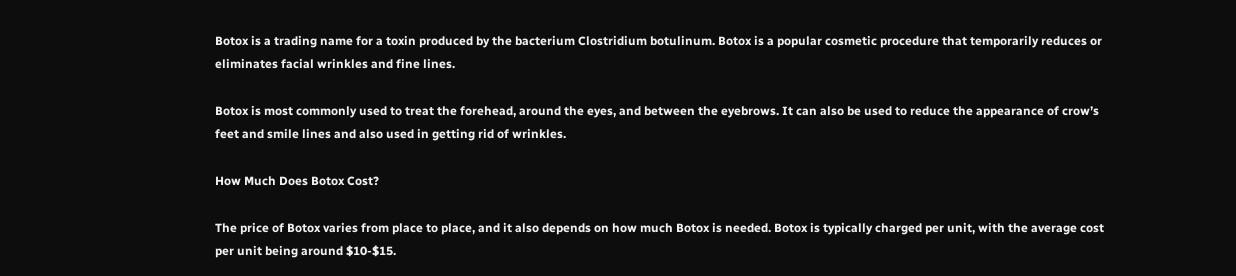Botox is a trading name for a toxin produced by the bacterium Clostridium botulinum. Botox is a popular cosmetic procedure that temporarily reduces or eliminates facial wrinkles and fine lines.

Botox is most commonly used to treat the forehead, around the eyes, and between the eyebrows. It can also be used to reduce the appearance of crow’s feet and smile lines and also used in getting rid of wrinkles.

How Much Does Botox Cost?

The price of Botox varies from place to place, and it also depends on how much Botox is needed. Botox is typically charged per unit, with the average cost per unit being around $10-$15.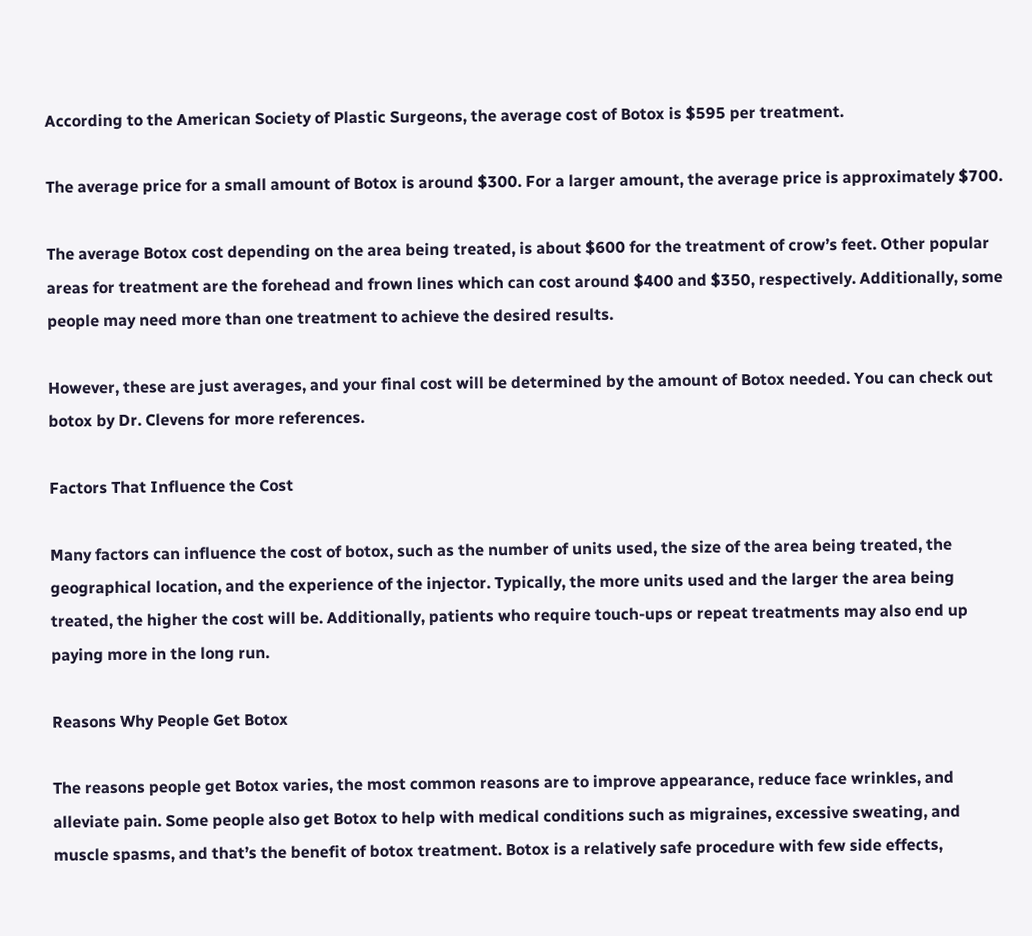According to the American Society of Plastic Surgeons, the average cost of Botox is $595 per treatment.

The average price for a small amount of Botox is around $300. For a larger amount, the average price is approximately $700.

The average Botox cost depending on the area being treated, is about $600 for the treatment of crow’s feet. Other popular areas for treatment are the forehead and frown lines which can cost around $400 and $350, respectively. Additionally, some people may need more than one treatment to achieve the desired results.

However, these are just averages, and your final cost will be determined by the amount of Botox needed. You can check out botox by Dr. Clevens for more references.

Factors That Influence the Cost

Many factors can influence the cost of botox, such as the number of units used, the size of the area being treated, the geographical location, and the experience of the injector. Typically, the more units used and the larger the area being treated, the higher the cost will be. Additionally, patients who require touch-ups or repeat treatments may also end up paying more in the long run.

Reasons Why People Get Botox

The reasons people get Botox varies, the most common reasons are to improve appearance, reduce face wrinkles, and alleviate pain. Some people also get Botox to help with medical conditions such as migraines, excessive sweating, and muscle spasms, and that’s the benefit of botox treatment. Botox is a relatively safe procedure with few side effects,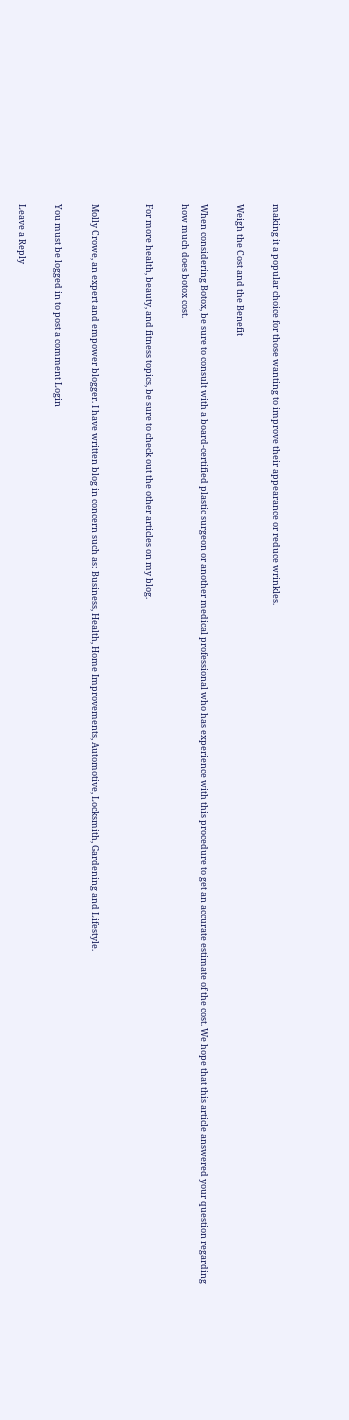making it a popular choice for those wanting to improve their appearance or reduce wrinkles.

Weigh the Cost and the Benefit

When considering Botox, be sure to consult with a board-certified plastic surgeon or another medical professional who has experience with this procedure to get an accurate estimate of the cost. We hope that this article answered your question regarding how much does botox cost.

For more health, beauty, and fitness topics, be sure to check out the other articles on my blog.


Molly Crowe, an expert and empower blogger. I have written blog in concern such as: Business, Health, Home Improvements, Automotive, Locksmith, Gardening and Lifestyle.

You must be logged in to post a comment Login

Leave a Reply